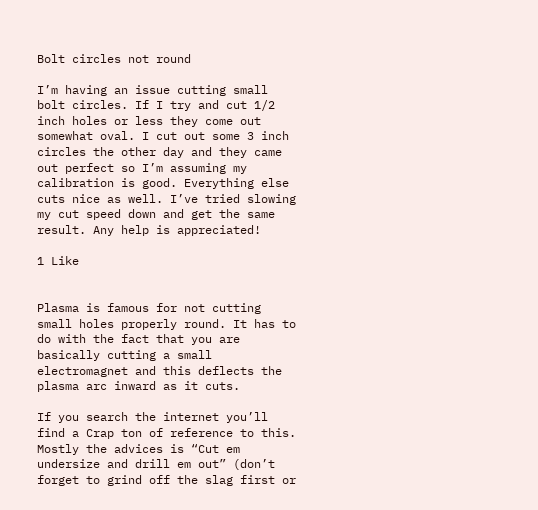Bolt circles not round

I’m having an issue cutting small bolt circles. If I try and cut 1/2 inch holes or less they come out somewhat oval. I cut out some 3 inch circles the other day and they came out perfect so I’m assuming my calibration is good. Everything else cuts nice as well. I’ve tried slowing my cut speed down and get the same result. Any help is appreciated!

1 Like


Plasma is famous for not cutting small holes properly round. It has to do with the fact that you are basically cutting a small electromagnet and this deflects the plasma arc inward as it cuts.

If you search the internet you’ll find a Crap ton of reference to this. Mostly the advices is “Cut em undersize and drill em out” (don’t forget to grind off the slag first or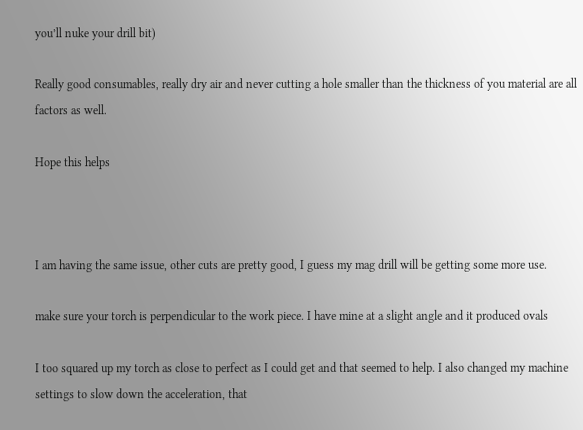you’ll nuke your drill bit)

Really good consumables, really dry air and never cutting a hole smaller than the thickness of you material are all factors as well.

Hope this helps



I am having the same issue, other cuts are pretty good, I guess my mag drill will be getting some more use.

make sure your torch is perpendicular to the work piece. I have mine at a slight angle and it produced ovals

I too squared up my torch as close to perfect as I could get and that seemed to help. I also changed my machine settings to slow down the acceleration, that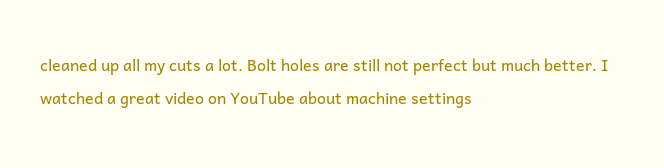cleaned up all my cuts a lot. Bolt holes are still not perfect but much better. I watched a great video on YouTube about machine settings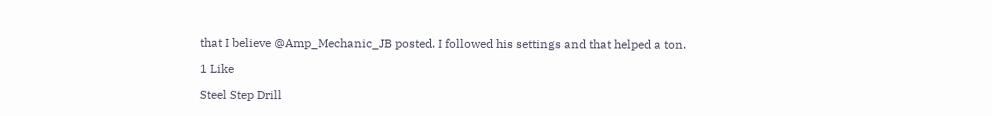that I believe @Amp_Mechanic_JB posted. I followed his settings and that helped a ton.

1 Like

Steel Step Drill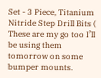Set - 3 Piece, Titanium Nitride Step Drill Bits ( These are my go too I’ll be using them tomorrow on some bumper mounts.